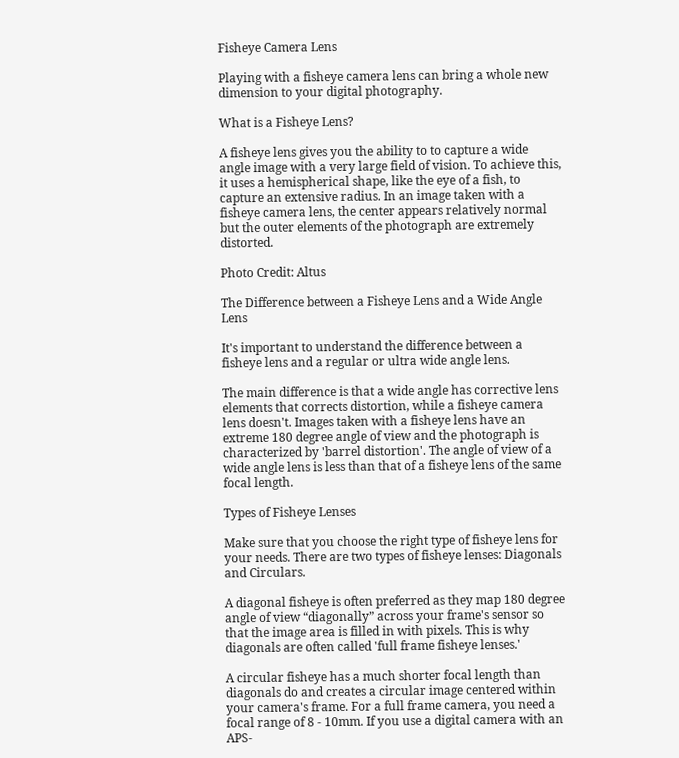Fisheye Camera Lens

Playing with a fisheye camera lens can bring a whole new dimension to your digital photography.

What is a Fisheye Lens?

A fisheye lens gives you the ability to to capture a wide angle image with a very large field of vision. To achieve this, it uses a hemispherical shape, like the eye of a fish, to capture an extensive radius. In an image taken with a fisheye camera lens, the center appears relatively normal but the outer elements of the photograph are extremely distorted.

Photo Credit: Altus

The Difference between a Fisheye Lens and a Wide Angle Lens

It's important to understand the difference between a fisheye lens and a regular or ultra wide angle lens.

The main difference is that a wide angle has corrective lens elements that corrects distortion, while a fisheye camera lens doesn't. Images taken with a fisheye lens have an extreme 180 degree angle of view and the photograph is characterized by 'barrel distortion'. The angle of view of a wide angle lens is less than that of a fisheye lens of the same focal length.

Types of Fisheye Lenses

Make sure that you choose the right type of fisheye lens for your needs. There are two types of fisheye lenses: Diagonals and Circulars.

A diagonal fisheye is often preferred as they map 180 degree angle of view “diagonally” across your frame's sensor so that the image area is filled in with pixels. This is why diagonals are often called 'full frame fisheye lenses.'

A circular fisheye has a much shorter focal length than diagonals do and creates a circular image centered within your camera's frame. For a full frame camera, you need a focal range of 8 - 10mm. If you use a digital camera with an APS-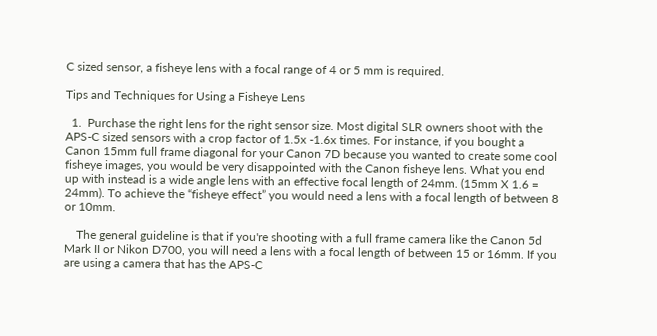C sized sensor, a fisheye lens with a focal range of 4 or 5 mm is required.

Tips and Techniques for Using a Fisheye Lens

  1.  Purchase the right lens for the right sensor size. Most digital SLR owners shoot with the APS-C sized sensors with a crop factor of 1.5x -1.6x times. For instance, if you bought a Canon 15mm full frame diagonal for your Canon 7D because you wanted to create some cool fisheye images, you would be very disappointed with the Canon fisheye lens. What you end up with instead is a wide angle lens with an effective focal length of 24mm. (15mm X 1.6 = 24mm). To achieve the “fisheye effect” you would need a lens with a focal length of between 8 or 10mm.

    The general guideline is that if you're shooting with a full frame camera like the Canon 5d Mark II or Nikon D700, you will need a lens with a focal length of between 15 or 16mm. If you are using a camera that has the APS-C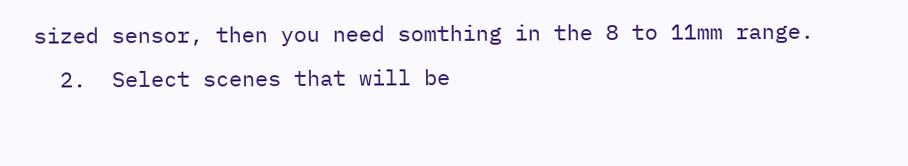sized sensor, then you need somthing in the 8 to 11mm range.
  2.  Select scenes that will be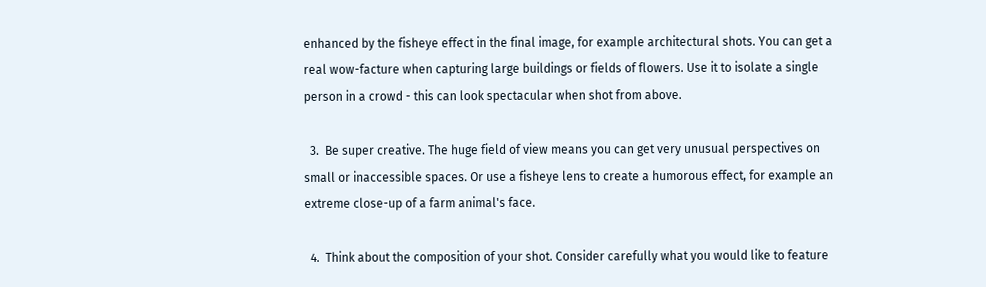enhanced by the fisheye effect in the final image, for example architectural shots. You can get a real wow-facture when capturing large buildings or fields of flowers. Use it to isolate a single person in a crowd - this can look spectacular when shot from above.

  3.  Be super creative. The huge field of view means you can get very unusual perspectives on small or inaccessible spaces. Or use a fisheye lens to create a humorous effect, for example an extreme close-up of a farm animal's face.

  4.  Think about the composition of your shot. Consider carefully what you would like to feature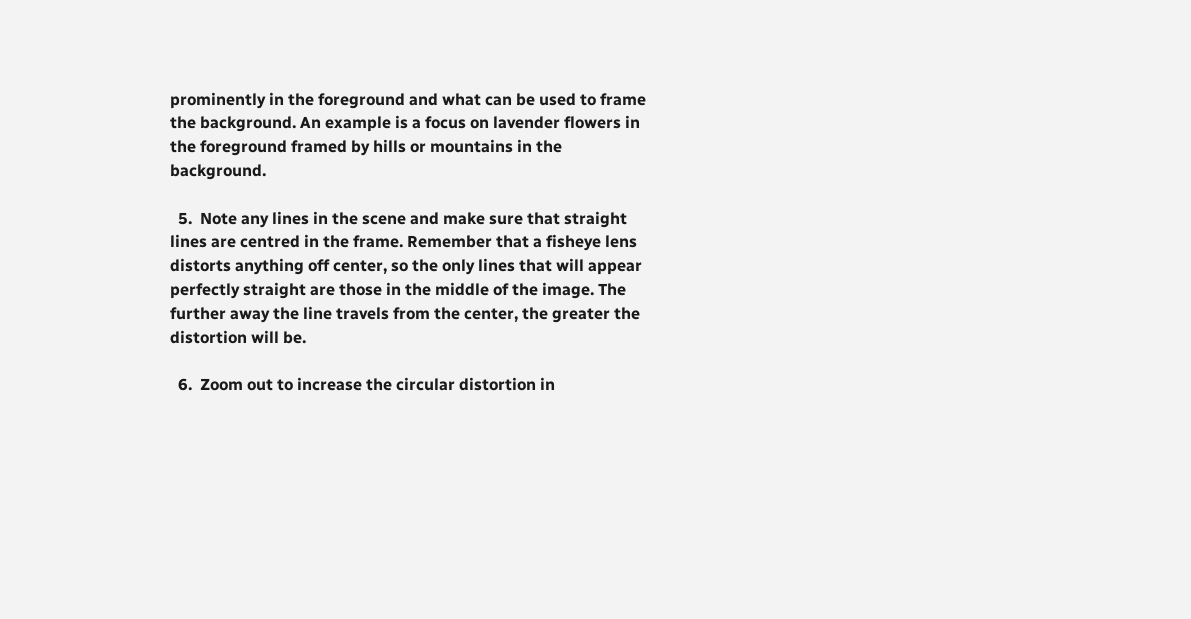prominently in the foreground and what can be used to frame the background. An example is a focus on lavender flowers in the foreground framed by hills or mountains in the background.

  5.  Note any lines in the scene and make sure that straight lines are centred in the frame. Remember that a fisheye lens distorts anything off center, so the only lines that will appear perfectly straight are those in the middle of the image. The further away the line travels from the center, the greater the distortion will be.

  6.  Zoom out to increase the circular distortion in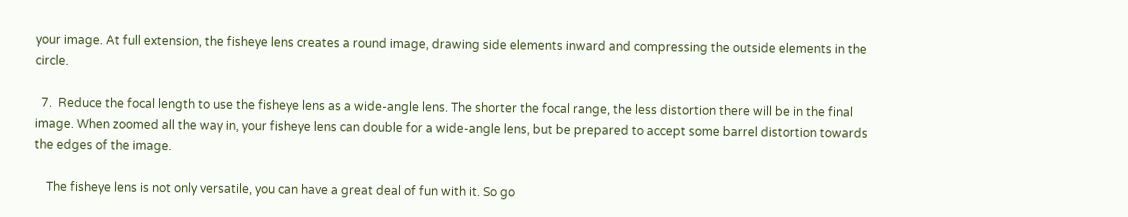your image. At full extension, the fisheye lens creates a round image, drawing side elements inward and compressing the outside elements in the circle.

  7.  Reduce the focal length to use the fisheye lens as a wide-angle lens. The shorter the focal range, the less distortion there will be in the final image. When zoomed all the way in, your fisheye lens can double for a wide-angle lens, but be prepared to accept some barrel distortion towards the edges of the image.

    The fisheye lens is not only versatile, you can have a great deal of fun with it. So go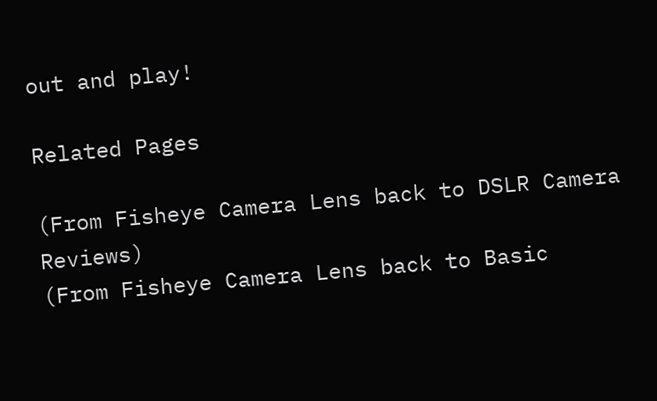out and play!

Related Pages

(From Fisheye Camera Lens back to DSLR Camera Reviews)
(From Fisheye Camera Lens back to Basic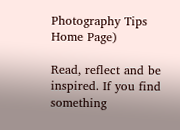Photography Tips Home Page)

Read, reflect and be inspired. If you find something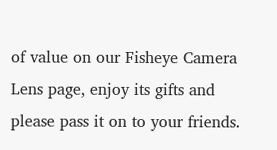of value on our Fisheye Camera Lens page, enjoy its gifts and please pass it on to your friends.